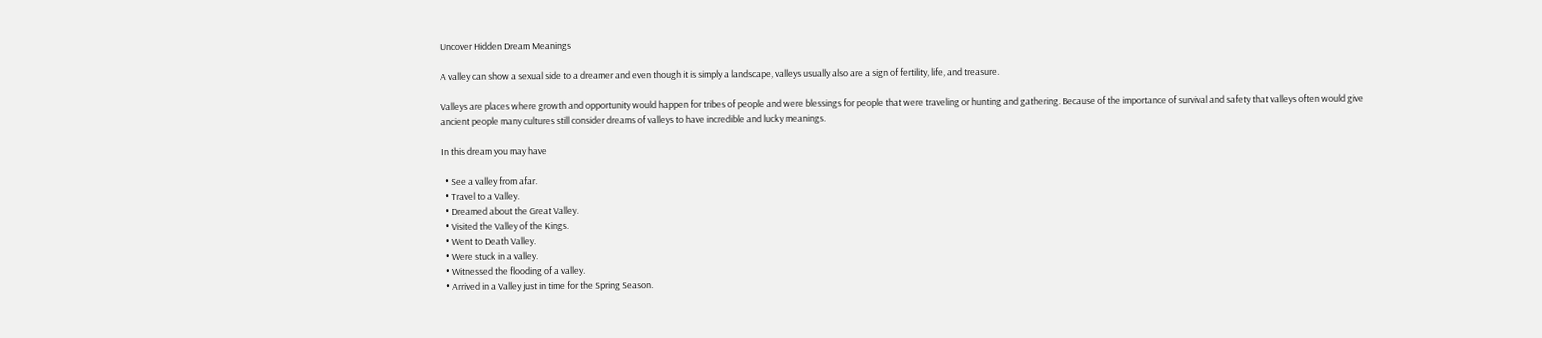Uncover Hidden Dream Meanings

A valley can show a sexual side to a dreamer and even though it is simply a landscape, valleys usually also are a sign of fertility, life, and treasure.

Valleys are places where growth and opportunity would happen for tribes of people and were blessings for people that were traveling or hunting and gathering. Because of the importance of survival and safety that valleys often would give ancient people many cultures still consider dreams of valleys to have incredible and lucky meanings.

In this dream you may have

  • See a valley from afar.
  • Travel to a Valley.
  • Dreamed about the Great Valley.
  • Visited the Valley of the Kings.
  • Went to Death Valley.
  • Were stuck in a valley.
  • Witnessed the flooding of a valley.
  • Arrived in a Valley just in time for the Spring Season.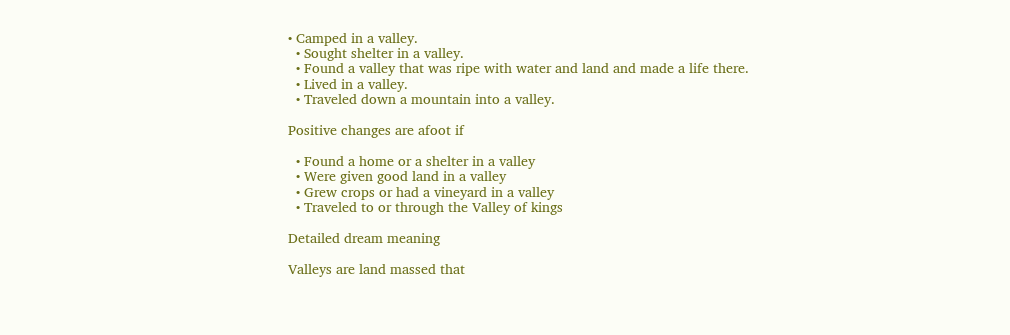• Camped in a valley.
  • Sought shelter in a valley.
  • Found a valley that was ripe with water and land and made a life there.
  • Lived in a valley.
  • Traveled down a mountain into a valley.

Positive changes are afoot if

  • Found a home or a shelter in a valley
  • Were given good land in a valley
  • Grew crops or had a vineyard in a valley
  • Traveled to or through the Valley of kings

Detailed dream meaning

Valleys are land massed that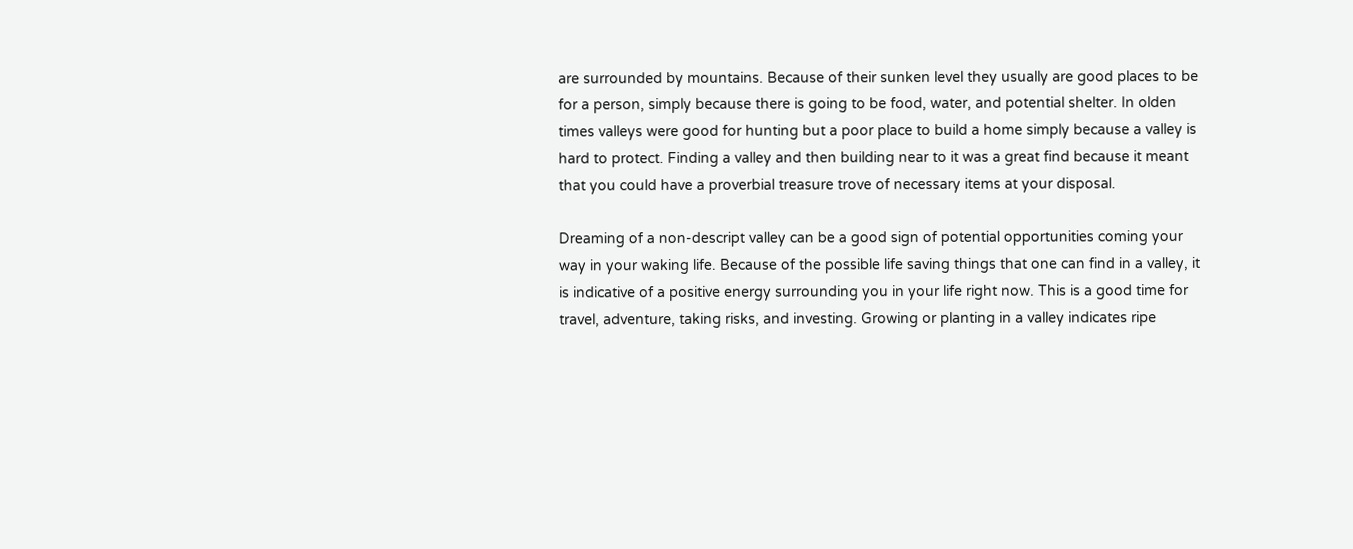are surrounded by mountains. Because of their sunken level they usually are good places to be for a person, simply because there is going to be food, water, and potential shelter. In olden times valleys were good for hunting but a poor place to build a home simply because a valley is hard to protect. Finding a valley and then building near to it was a great find because it meant that you could have a proverbial treasure trove of necessary items at your disposal.

Dreaming of a non-descript valley can be a good sign of potential opportunities coming your way in your waking life. Because of the possible life saving things that one can find in a valley, it is indicative of a positive energy surrounding you in your life right now. This is a good time for travel, adventure, taking risks, and investing. Growing or planting in a valley indicates ripe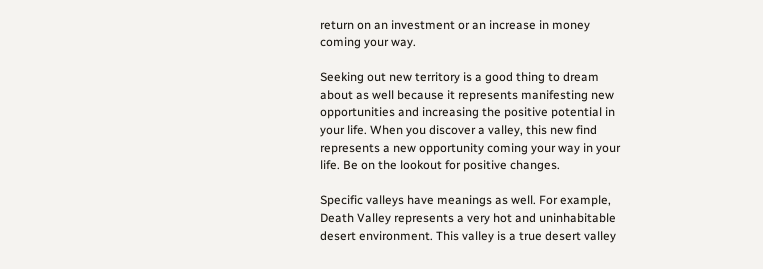return on an investment or an increase in money coming your way.

Seeking out new territory is a good thing to dream about as well because it represents manifesting new opportunities and increasing the positive potential in your life. When you discover a valley, this new find represents a new opportunity coming your way in your life. Be on the lookout for positive changes.

Specific valleys have meanings as well. For example, Death Valley represents a very hot and uninhabitable desert environment. This valley is a true desert valley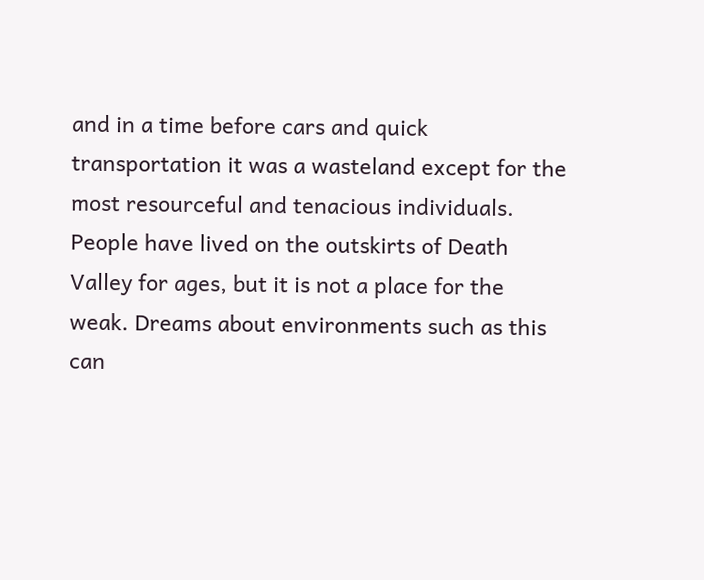and in a time before cars and quick transportation it was a wasteland except for the most resourceful and tenacious individuals. People have lived on the outskirts of Death Valley for ages, but it is not a place for the weak. Dreams about environments such as this can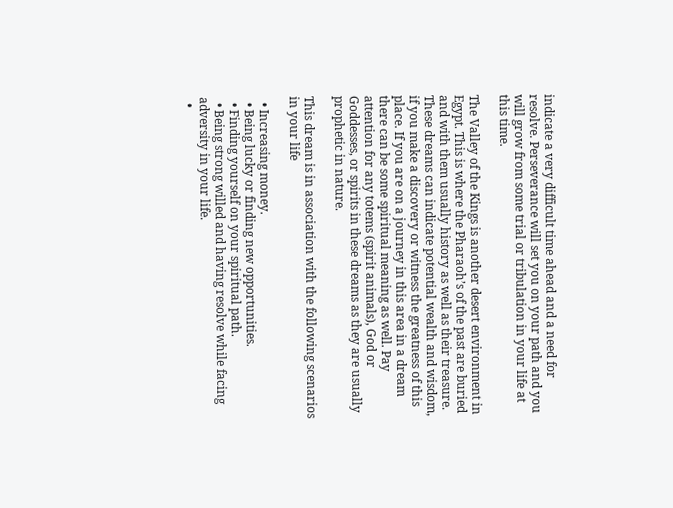indicate a very difficult time ahead and a need for resolve. Perseverance will set you on your path and you will grow from some trial or tribulation in your life at this time.

The Valley of the Kings is another desert environment in Egypt. This is where the Pharaoh’s of the past are buried and with them usually history as well as their treasure. These dreams can indicate potential wealth and wisdom, if you make a discovery or witness the greatness of this place. If you are on a journey in this area in a dream there can be some spiritual meaning as well. Pay attention for any totems (spirit animals), God or Goddesses, or spirits in these dreams as they are usually prophetic in nature.

This dream is in association with the following scenarios in your life

  • Increasing money.
  • Being lucky or finding new opportunities.
  • Finding yourself on your spiritual path.
  • Being strong willed and having resolve while facing adversity in your life.
  •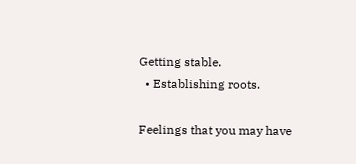Getting stable.
  • Establishing roots.

Feelings that you may have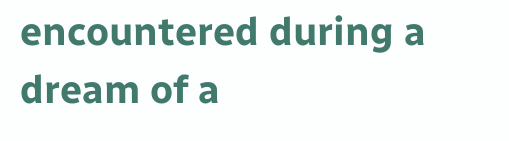encountered during a dream of a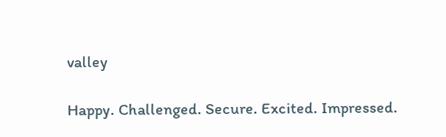valley

Happy. Challenged. Secure. Excited. Impressed.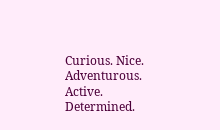Curious. Nice. Adventurous. Active. Determined.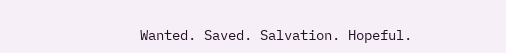Wanted. Saved. Salvation. Hopeful.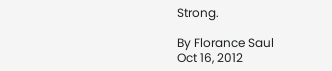Strong.

By Florance Saul
Oct 16, 2012